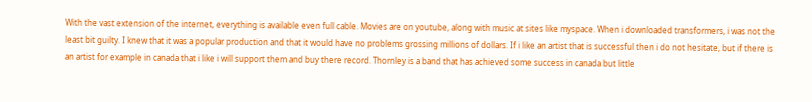With the vast extension of the internet, everything is available even full cable. Movies are on youtube, along with music at sites like myspace. When i downloaded transformers, i was not the least bit guilty. I knew that it was a popular production and that it would have no problems grossing millions of dollars. If i like an artist that is successful then i do not hesitate, but if there is an artist for example in canada that i like i will support them and buy there record. Thornley is a band that has achieved some success in canada but little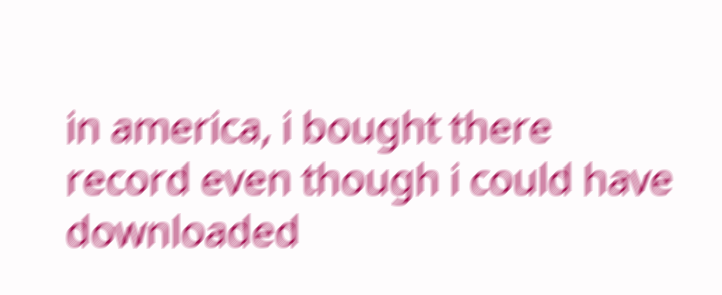in america, i bought there record even though i could have downloaded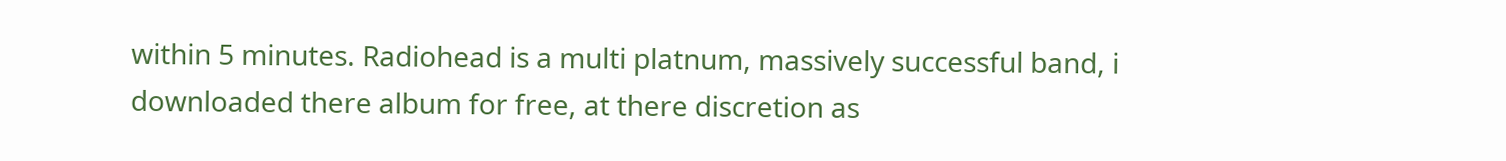within 5 minutes. Radiohead is a multi platnum, massively successful band, i downloaded there album for free, at there discretion as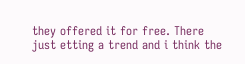they offered it for free. There just etting a trend and i think the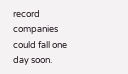record companies could fall one day soon.